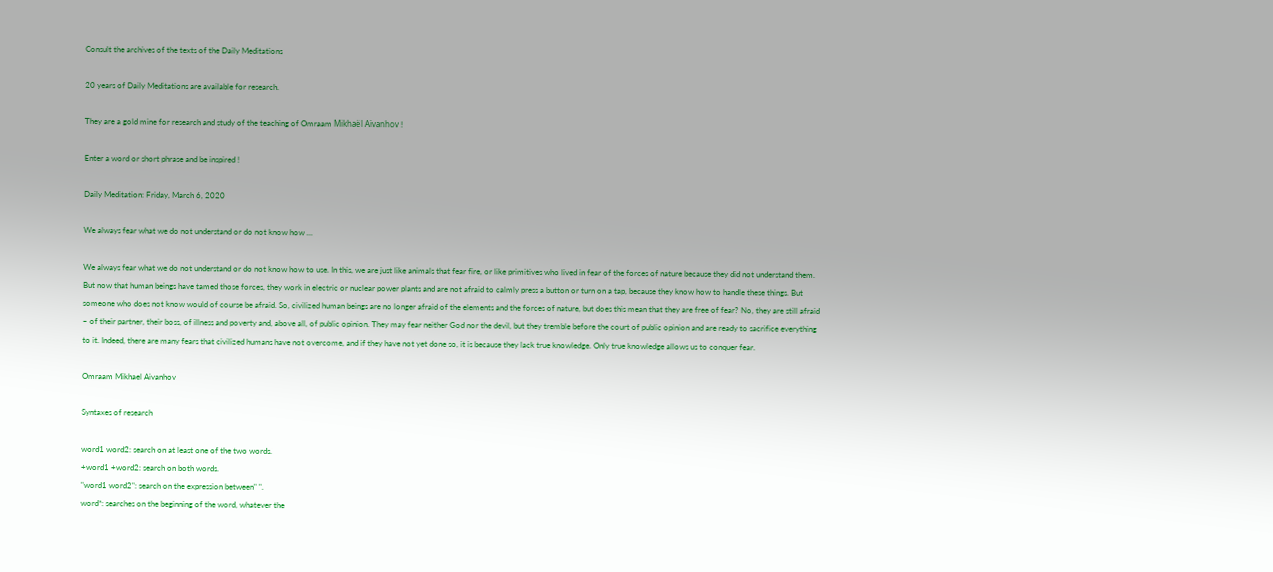Consult the archives of the texts of the Daily Meditations

20 years of Daily Meditations are available for research.

They are a gold mine for research and study of the teaching of Omraam Mikhaël Aïvanhov !

Enter a word or short phrase and be inspired !

Daily Meditation: Friday, March 6, 2020

We always fear what we do not understand or do not know how …

We always fear what we do not understand or do not know how to use. In this, we are just like animals that fear fire, or like primitives who lived in fear of the forces of nature because they did not understand them. But now that human beings have tamed those forces, they work in electric or nuclear power plants and are not afraid to calmly press a button or turn on a tap, because they know how to handle these things. But someone who does not know would of course be afraid. So, civilized human beings are no longer afraid of the elements and the forces of nature, but does this mean that they are free of fear? No, they are still afraid – of their partner, their boss, of illness and poverty and, above all, of public opinion. They may fear neither God nor the devil, but they tremble before the court of public opinion and are ready to sacrifice everything to it. Indeed, there are many fears that civilized humans have not overcome, and if they have not yet done so, it is because they lack true knowledge. Only true knowledge allows us to conquer fear.

Omraam Mikhael Aivanhov

Syntaxes of research

word1 word2: search on at least one of the two words.
+word1 +word2: search on both words.
"word1 word2": search on the expression between" ".
word*: searches on the beginning of the word, whatever the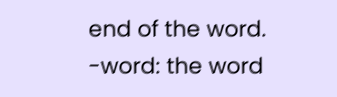end of the word.
-word: the word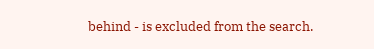behind - is excluded from the search.